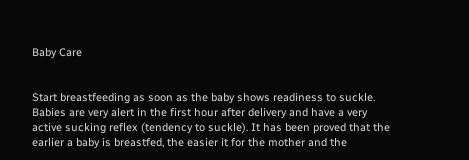Baby Care


Start breastfeeding as soon as the baby shows readiness to suckle. Babies are very alert in the first hour after delivery and have a very active sucking reflex (tendency to suckle). It has been proved that the earlier a baby is breastfed, the easier it for the mother and the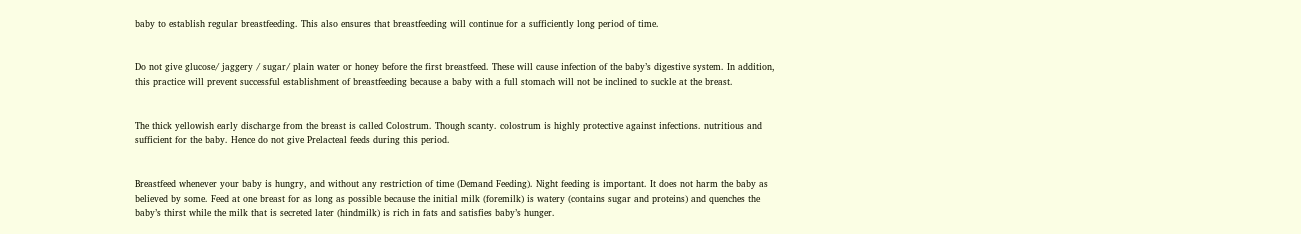baby to establish regular breastfeeding. This also ensures that breastfeeding will continue for a sufficiently long period of time.


Do not give glucose/ jaggery / sugar/ plain water or honey before the first breastfeed. These will cause infection of the baby’s digestive system. In addition, this practice will prevent successful establishment of breastfeeding because a baby with a full stomach will not be inclined to suckle at the breast.


The thick yellowish early discharge from the breast is called Colostrum. Though scanty. colostrum is highly protective against infections. nutritious and sufficient for the baby. Hence do not give Prelacteal feeds during this period.


Breastfeed whenever your baby is hungry, and without any restriction of time (Demand Feeding). Night feeding is important. It does not harm the baby as believed by some. Feed at one breast for as long as possible because the initial milk (foremilk) is watery (contains sugar and proteins) and quenches the baby’s thirst while the milk that is secreted later (hindmilk) is rich in fats and satisfies baby’s hunger.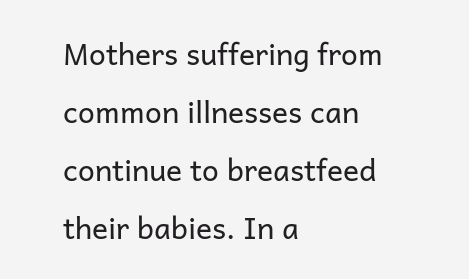Mothers suffering from common illnesses can continue to breastfeed their babies. In a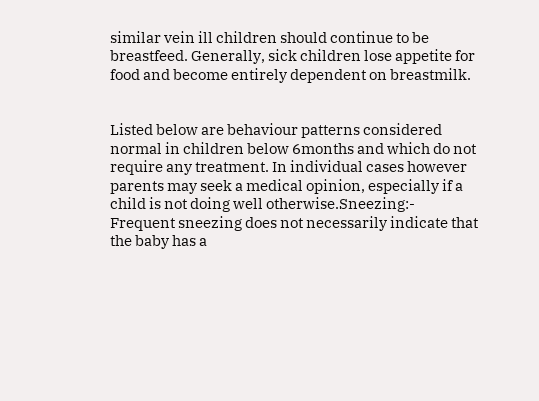similar vein ill children should continue to be breastfeed. Generally, sick children lose appetite for food and become entirely dependent on breastmilk.


Listed below are behaviour patterns considered normal in children below 6months and which do not require any treatment. In individual cases however parents may seek a medical opinion, especially if a child is not doing well otherwise.Sneezing:- Frequent sneezing does not necessarily indicate that the baby has a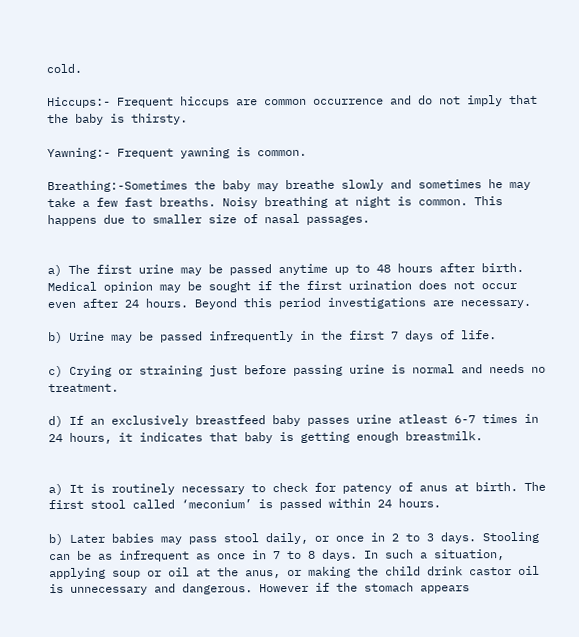cold.

Hiccups:- Frequent hiccups are common occurrence and do not imply that the baby is thirsty.

Yawning:- Frequent yawning is common.

Breathing:-Sometimes the baby may breathe slowly and sometimes he may take a few fast breaths. Noisy breathing at night is common. This happens due to smaller size of nasal passages.


a) The first urine may be passed anytime up to 48 hours after birth. Medical opinion may be sought if the first urination does not occur even after 24 hours. Beyond this period investigations are necessary.

b) Urine may be passed infrequently in the first 7 days of life.

c) Crying or straining just before passing urine is normal and needs no treatment.

d) If an exclusively breastfeed baby passes urine atleast 6-7 times in 24 hours, it indicates that baby is getting enough breastmilk.


a) It is routinely necessary to check for patency of anus at birth. The first stool called ‘meconium’ is passed within 24 hours.

b) Later babies may pass stool daily, or once in 2 to 3 days. Stooling can be as infrequent as once in 7 to 8 days. In such a situation, applying soup or oil at the anus, or making the child drink castor oil is unnecessary and dangerous. However if the stomach appears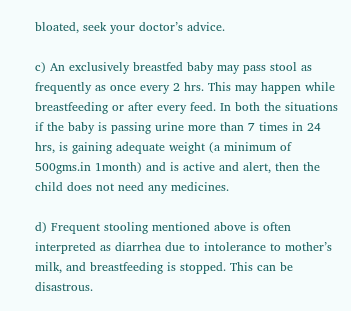bloated, seek your doctor’s advice.

c) An exclusively breastfed baby may pass stool as frequently as once every 2 hrs. This may happen while breastfeeding or after every feed. In both the situations if the baby is passing urine more than 7 times in 24 hrs, is gaining adequate weight (a minimum of 500gms.in 1month) and is active and alert, then the child does not need any medicines.

d) Frequent stooling mentioned above is often interpreted as diarrhea due to intolerance to mother’s milk, and breastfeeding is stopped. This can be disastrous.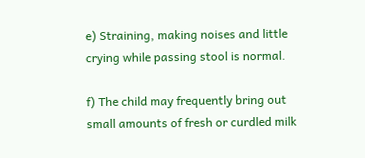e) Straining, making noises and little crying while passing stool is normal.

f) The child may frequently bring out small amounts of fresh or curdled milk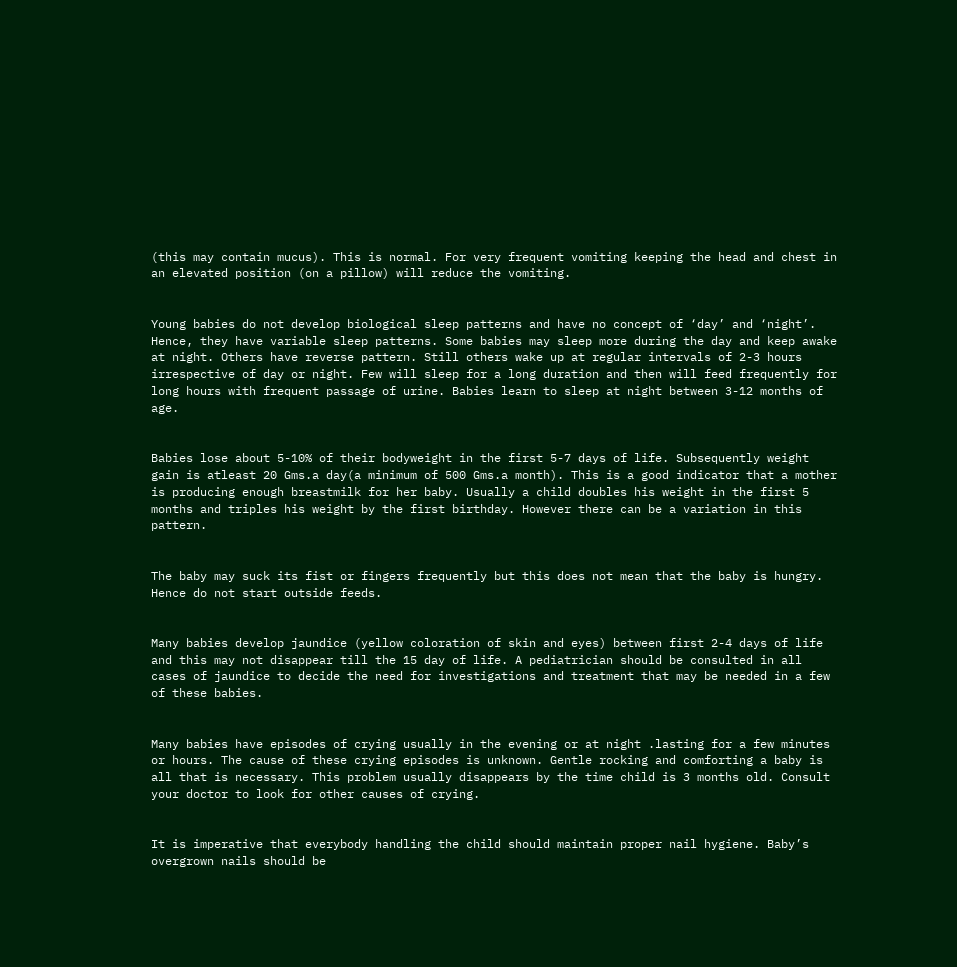(this may contain mucus). This is normal. For very frequent vomiting keeping the head and chest in an elevated position (on a pillow) will reduce the vomiting.


Young babies do not develop biological sleep patterns and have no concept of ‘day’ and ‘night’. Hence, they have variable sleep patterns. Some babies may sleep more during the day and keep awake at night. Others have reverse pattern. Still others wake up at regular intervals of 2-3 hours irrespective of day or night. Few will sleep for a long duration and then will feed frequently for long hours with frequent passage of urine. Babies learn to sleep at night between 3-12 months of age.


Babies lose about 5-10% of their bodyweight in the first 5-7 days of life. Subsequently weight gain is atleast 20 Gms.a day(a minimum of 500 Gms.a month). This is a good indicator that a mother is producing enough breastmilk for her baby. Usually a child doubles his weight in the first 5 months and triples his weight by the first birthday. However there can be a variation in this pattern.


The baby may suck its fist or fingers frequently but this does not mean that the baby is hungry. Hence do not start outside feeds.


Many babies develop jaundice (yellow coloration of skin and eyes) between first 2-4 days of life and this may not disappear till the 15 day of life. A pediatrician should be consulted in all cases of jaundice to decide the need for investigations and treatment that may be needed in a few of these babies.


Many babies have episodes of crying usually in the evening or at night .lasting for a few minutes or hours. The cause of these crying episodes is unknown. Gentle rocking and comforting a baby is all that is necessary. This problem usually disappears by the time child is 3 months old. Consult your doctor to look for other causes of crying.


It is imperative that everybody handling the child should maintain proper nail hygiene. Baby’s overgrown nails should be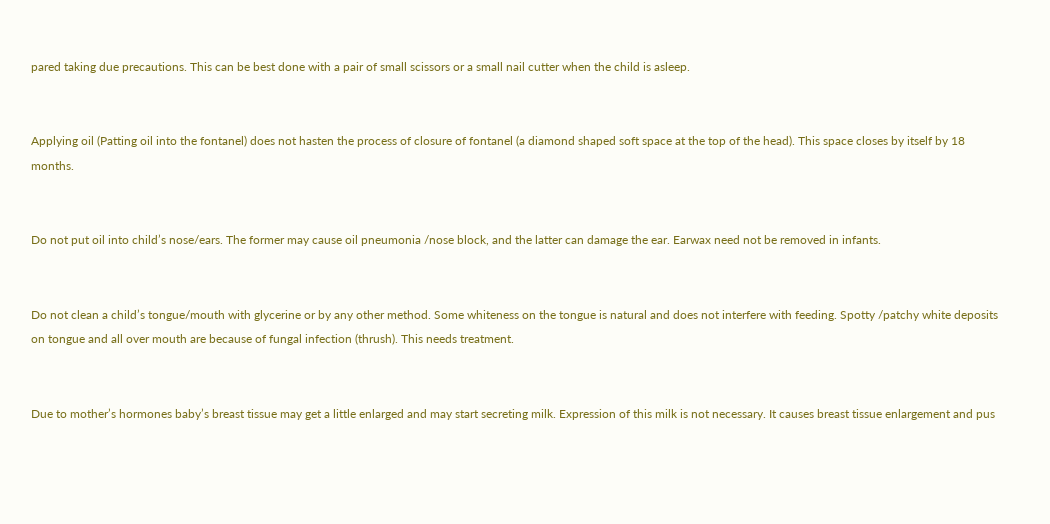pared taking due precautions. This can be best done with a pair of small scissors or a small nail cutter when the child is asleep.


Applying oil (Patting oil into the fontanel) does not hasten the process of closure of fontanel (a diamond shaped soft space at the top of the head). This space closes by itself by 18 months.


Do not put oil into child’s nose/ears. The former may cause oil pneumonia /nose block, and the latter can damage the ear. Earwax need not be removed in infants.


Do not clean a child’s tongue/mouth with glycerine or by any other method. Some whiteness on the tongue is natural and does not interfere with feeding. Spotty /patchy white deposits on tongue and all over mouth are because of fungal infection (thrush). This needs treatment.


Due to mother’s hormones baby’s breast tissue may get a little enlarged and may start secreting milk. Expression of this milk is not necessary. It causes breast tissue enlargement and pus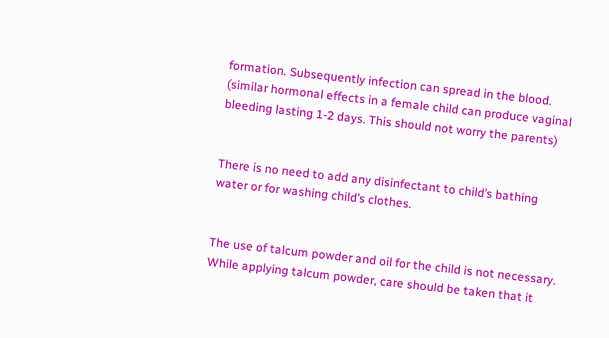formation. Subsequently infection can spread in the blood. (similar hormonal effects in a female child can produce vaginal bleeding lasting 1-2 days. This should not worry the parents)


There is no need to add any disinfectant to child’s bathing water or for washing child’s clothes.


The use of talcum powder and oil for the child is not necessary. While applying talcum powder, care should be taken that it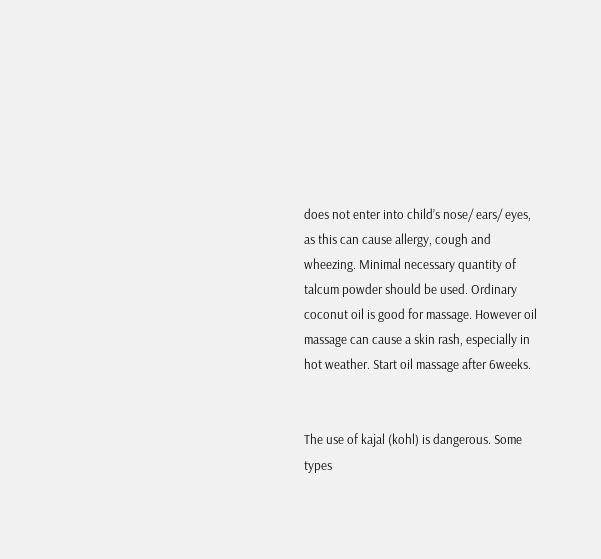does not enter into child’s nose/ ears/ eyes, as this can cause allergy, cough and wheezing. Minimal necessary quantity of talcum powder should be used. Ordinary coconut oil is good for massage. However oil massage can cause a skin rash, especially in hot weather. Start oil massage after 6weeks.


The use of kajal (kohl) is dangerous. Some types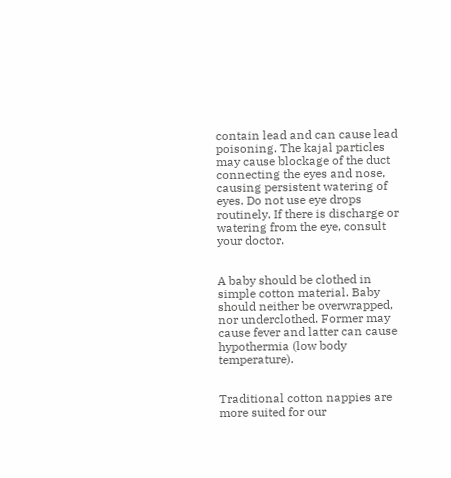contain lead and can cause lead poisoning. The kajal particles may cause blockage of the duct connecting the eyes and nose, causing persistent watering of eyes. Do not use eye drops routinely. If there is discharge or watering from the eye, consult your doctor.


A baby should be clothed in simple cotton material. Baby should neither be overwrapped, nor underclothed. Former may cause fever and latter can cause hypothermia (low body temperature).


Traditional cotton nappies are more suited for our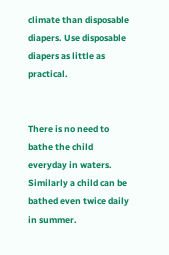climate than disposable diapers. Use disposable diapers as little as practical.


There is no need to bathe the child everyday in waters. Similarly a child can be bathed even twice daily in summer.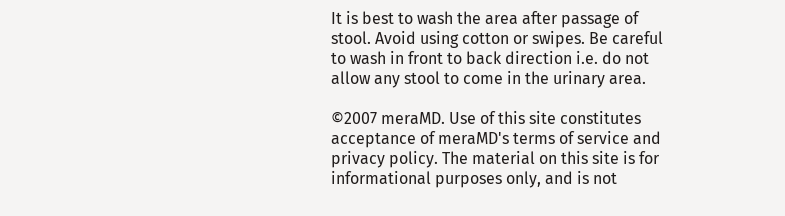It is best to wash the area after passage of stool. Avoid using cotton or swipes. Be careful to wash in front to back direction i.e. do not allow any stool to come in the urinary area.

©2007 meraMD. Use of this site constitutes acceptance of meraMD's terms of service and privacy policy. The material on this site is for informational purposes only, and is not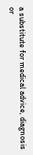a substitute for medical advice, diagnosis or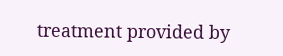treatment provided by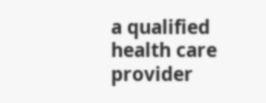a qualified health care provider